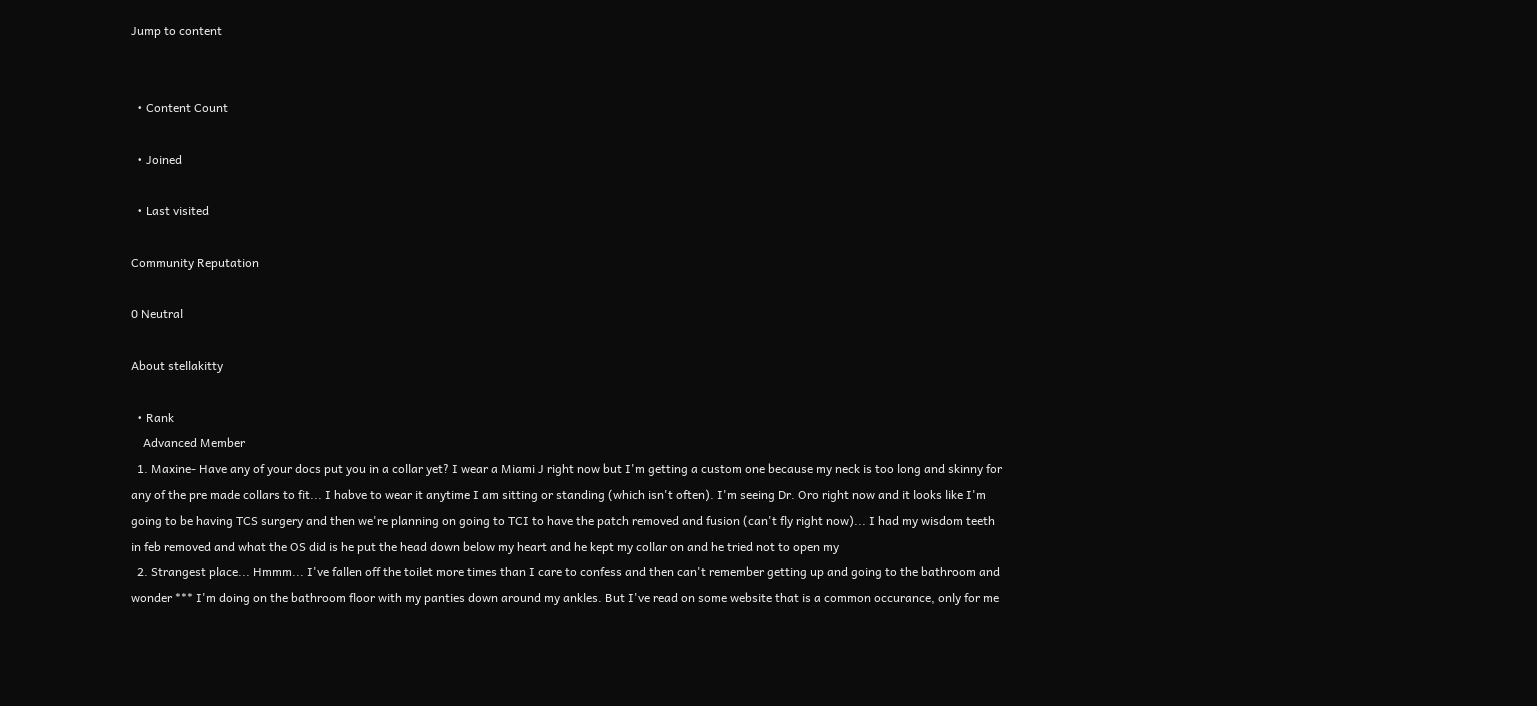Jump to content


  • Content Count

  • Joined

  • Last visited

Community Reputation

0 Neutral

About stellakitty

  • Rank
    Advanced Member
  1. Maxine- Have any of your docs put you in a collar yet? I wear a Miami J right now but I'm getting a custom one because my neck is too long and skinny for any of the pre made collars to fit... I habve to wear it anytime I am sitting or standing (which isn't often). I'm seeing Dr. Oro right now and it looks like I'm going to be having TCS surgery and then we're planning on going to TCI to have the patch removed and fusion (can't fly right now)... I had my wisdom teeth in feb removed and what the OS did is he put the head down below my heart and he kept my collar on and he tried not to open my
  2. Strangest place... Hmmm... I've fallen off the toilet more times than I care to confess and then can't remember getting up and going to the bathroom and wonder *** I'm doing on the bathroom floor with my panties down around my ankles. But I've read on some website that is a common occurance, only for me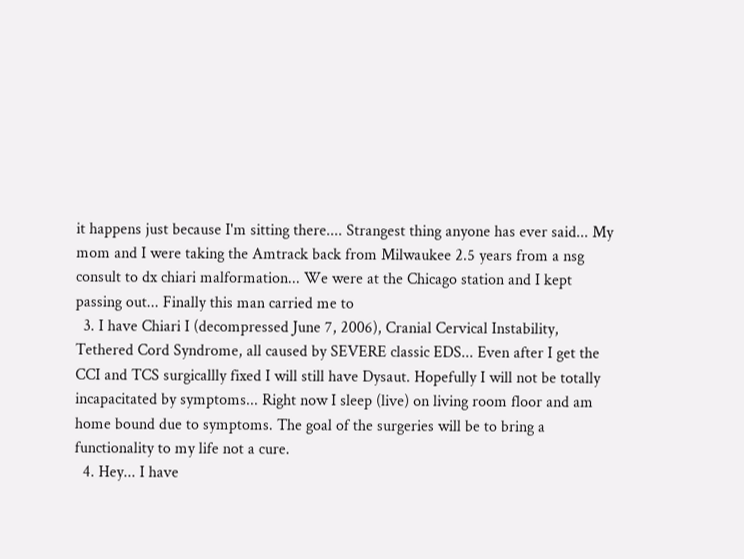it happens just because I'm sitting there.... Strangest thing anyone has ever said... My mom and I were taking the Amtrack back from Milwaukee 2.5 years from a nsg consult to dx chiari malformation... We were at the Chicago station and I kept passing out... Finally this man carried me to
  3. I have Chiari I (decompressed June 7, 2006), Cranial Cervical Instability, Tethered Cord Syndrome, all caused by SEVERE classic EDS... Even after I get the CCI and TCS surgicallly fixed I will still have Dysaut. Hopefully I will not be totally incapacitated by symptoms... Right now I sleep (live) on living room floor and am home bound due to symptoms. The goal of the surgeries will be to bring a functionality to my life not a cure.
  4. Hey... I have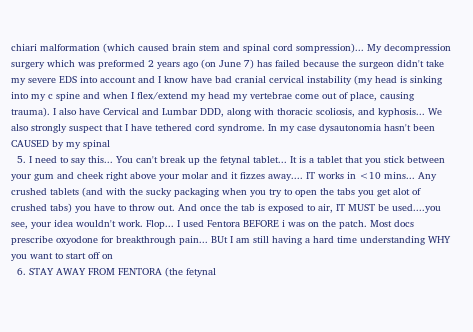chiari malformation (which caused brain stem and spinal cord sompression)... My decompression surgery which was preformed 2 years ago (on June 7) has failed because the surgeon didn't take my severe EDS into account and I know have bad cranial cervical instability (my head is sinking into my c spine and when I flex/extend my head my vertebrae come out of place, causing trauma). I also have Cervical and Lumbar DDD, along with thoracic scoliosis, and kyphosis... We also strongly suspect that I have tethered cord syndrome. In my case dysautonomia hasn't been CAUSED by my spinal
  5. I need to say this... You can't break up the fetynal tablet... It is a tablet that you stick between your gum and cheek right above your molar and it fizzes away.... IT works in <10 mins... Any crushed tablets (and with the sucky packaging when you try to open the tabs you get alot of crushed tabs) you have to throw out. And once the tab is exposed to air, IT MUST be used....you see, your idea wouldn't work. Flop... I used Fentora BEFORE i was on the patch. Most docs prescribe oxyodone for breakthrough pain... BUt I am still having a hard time understanding WHY you want to start off on
  6. STAY AWAY FROM FENTORA (the fetynal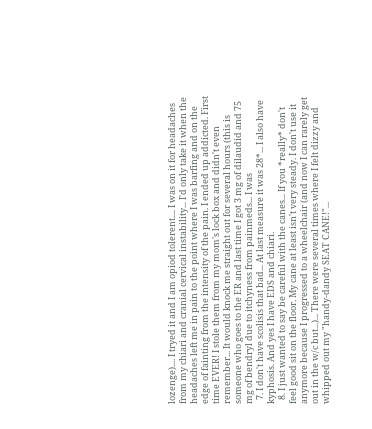lozenge).... I tryed it and I am opiod tolerent.... I was on it for headaches from my chiari and cranial cervical instability... I'd only take it when the headaches left me in pain to the point where I was barfing and on the edge of fainting from the intensity of the pain. I ended up addicted. First time EVER! I stole them from my mom's lock box and didn't even remember... It would knock me straight out for several hours (this is someone who goes to the ER and last time I got 3 mg of dilaudid and 75 mg of bendryl due to itchyness from painmeds... I was
  7. I don't have scolisis that bad... At last measure it was 28*... I also have kyphosis. And yes I have EDS and chiari.
  8. I just wanted to say be careful with the canes... If you *really* don't feel good sit on the floor. My cane at least isn't very steady. I don't use it anymore because I progressed to a wheelchair (and now I can rarely get out in the w/c but...)... There were several times where I felt dizzy and whipped out my "handy-dandy SEAT CANE!"...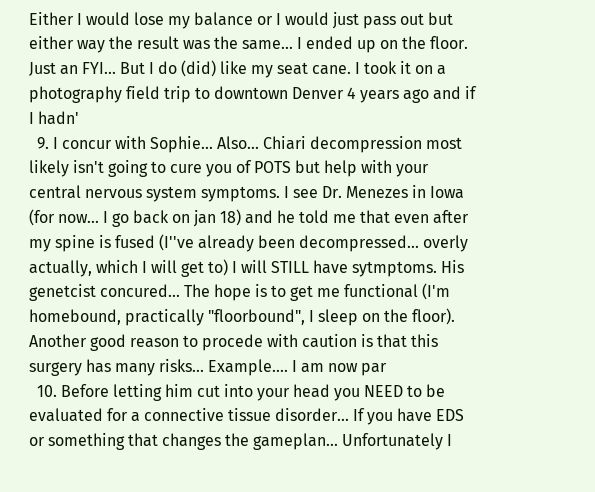Either I would lose my balance or I would just pass out but either way the result was the same... I ended up on the floor. Just an FYI... But I do (did) like my seat cane. I took it on a photography field trip to downtown Denver 4 years ago and if I hadn'
  9. I concur with Sophie... Also... Chiari decompression most likely isn't going to cure you of POTS but help with your central nervous system symptoms. I see Dr. Menezes in Iowa (for now... I go back on jan 18) and he told me that even after my spine is fused (I''ve already been decompressed... overly actually, which I will get to) I will STILL have sytmptoms. His genetcist concured... The hope is to get me functional (I'm homebound, practically "floorbound", I sleep on the floor). Another good reason to procede with caution is that this surgery has many risks... Example.... I am now par
  10. Before letting him cut into your head you NEED to be evaluated for a connective tissue disorder... If you have EDS or something that changes the gameplan... Unfortunately I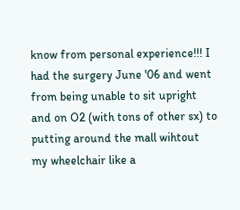know from personal experience!!! I had the surgery June '06 and went from being unable to sit upright and on O2 (with tons of other sx) to putting around the mall wihtout my wheelchair like a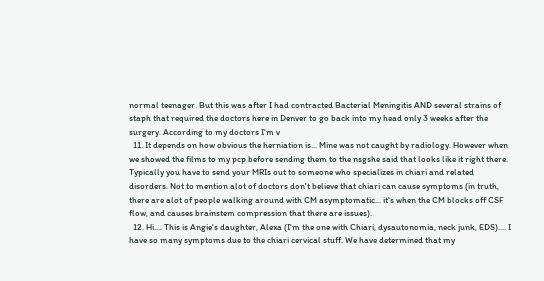normal teenager. But this was after I had contracted Bacterial Meningitis AND several strains of staph that required the doctors here in Denver to go back into my head only 3 weeks after the surgery. According to my doctors I'm v
  11. It depends on how obvious the herniation is... Mine was not caught by radiology. However when we showed the films to my pcp before sending them to the nsgshe said that looks like it right there. Typically you have to send your MRIs out to someone who specializes in chiari and related disorders. Not to mention alot of doctors don't believe that chiari can cause symptoms (in truth, there are alot of people walking around with CM asymptomatic... it's when the CM blocks off CSF flow, and causes brainstem compression that there are issues).
  12. Hi.... This is Angie's daughter, Alexa (I'm the one with Chiari, dysautonomia, neck junk, EDS).... I have so many symptoms due to the chiari cervical stuff. We have determined that my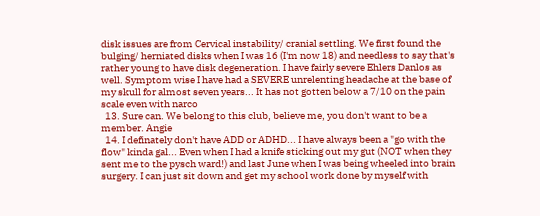disk issues are from Cervical instability/ cranial settling. We first found the bulging/ herniated disks when I was 16 (I'm now 18) and needless to say that's rather young to have disk degeneration. I have fairly severe Ehlers Danlos as well. Symptom wise I have had a SEVERE unrelenting headache at the base of my skull for almost seven years... It has not gotten below a 7/10 on the pain scale even with narco
  13. Sure can. We belong to this club, believe me, you don't want to be a member. Angie
  14. I definately don't have ADD or ADHD... I have always been a "go with the flow" kinda gal... Even when I had a knife sticking out my gut (NOT when they sent me to the pysch ward!) and last June when I was being wheeled into brain surgery. I can just sit down and get my school work done by myself with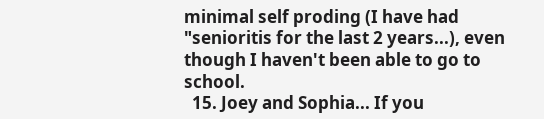minimal self proding (I have had "senioritis for the last 2 years...), even though I haven't been able to go to school.
  15. Joey and Sophia... If you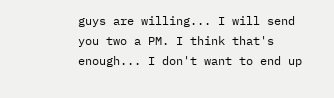guys are willing... I will send you two a PM. I think that's enough... I don't want to end up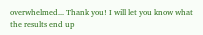overwhelmed... Thank you! I will let you know what the results end up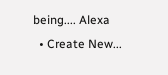being.... Alexa
  • Create New...